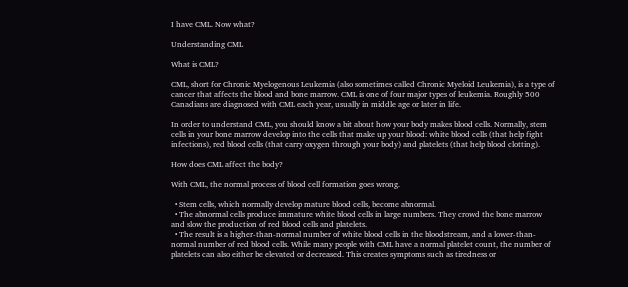I have CML. Now what?

Understanding CML

What is CML?

CML, short for Chronic Myelogenous Leukemia (also sometimes called Chronic Myeloid Leukemia), is a type of cancer that affects the blood and bone marrow. CML is one of four major types of leukemia. Roughly 500 Canadians are diagnosed with CML each year, usually in middle age or later in life.

In order to understand CML, you should know a bit about how your body makes blood cells. Normally, stem cells in your bone marrow develop into the cells that make up your blood: white blood cells (that help fight infections), red blood cells (that carry oxygen through your body) and platelets (that help blood clotting).

How does CML affect the body?

With CML, the normal process of blood cell formation goes wrong.

  • Stem cells, which normally develop mature blood cells, become abnormal.
  • The abnormal cells produce immature white blood cells in large numbers. They crowd the bone marrow and slow the production of red blood cells and platelets.
  • The result is a higher-than-normal number of white blood cells in the bloodstream, and a lower-than-normal number of red blood cells. While many people with CML have a normal platelet count, the number of platelets can also either be elevated or decreased. This creates symptoms such as tiredness or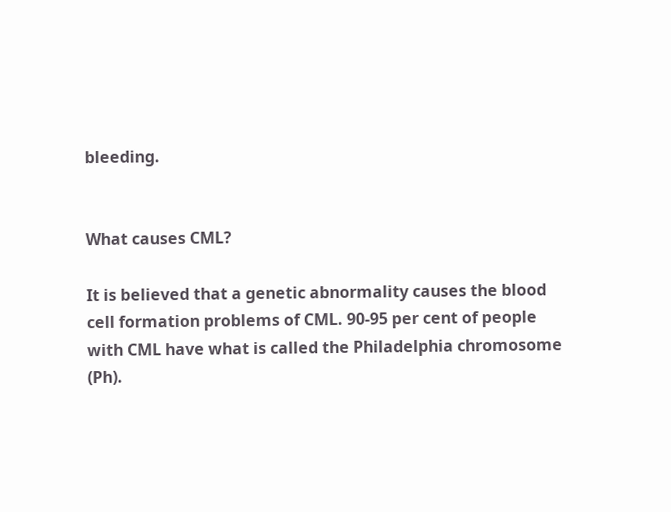bleeding.


What causes CML?

It is believed that a genetic abnormality causes the blood cell formation problems of CML. 90-95 per cent of people with CML have what is called the Philadelphia chromosome (Ph).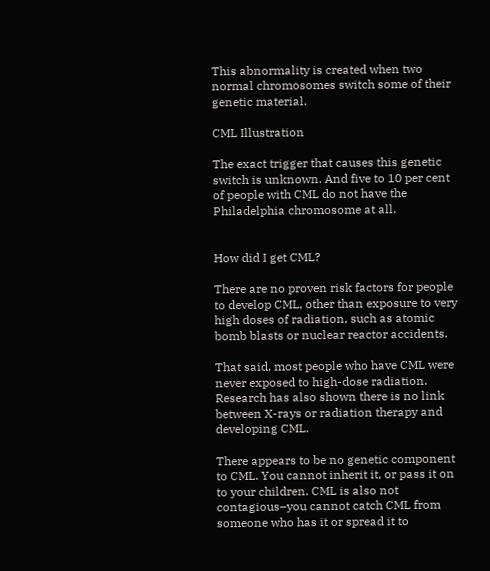This abnormality is created when two normal chromosomes switch some of their genetic material.

CML Illustration

The exact trigger that causes this genetic switch is unknown. And five to 10 per cent of people with CML do not have the Philadelphia chromosome at all.


How did I get CML?

There are no proven risk factors for people to develop CML, other than exposure to very high doses of radiation, such as atomic bomb blasts or nuclear reactor accidents.

That said, most people who have CML were never exposed to high-dose radiation. Research has also shown there is no link between X-rays or radiation therapy and developing CML.

There appears to be no genetic component to CML. You cannot inherit it, or pass it on to your children. CML is also not contagious–you cannot catch CML from someone who has it or spread it to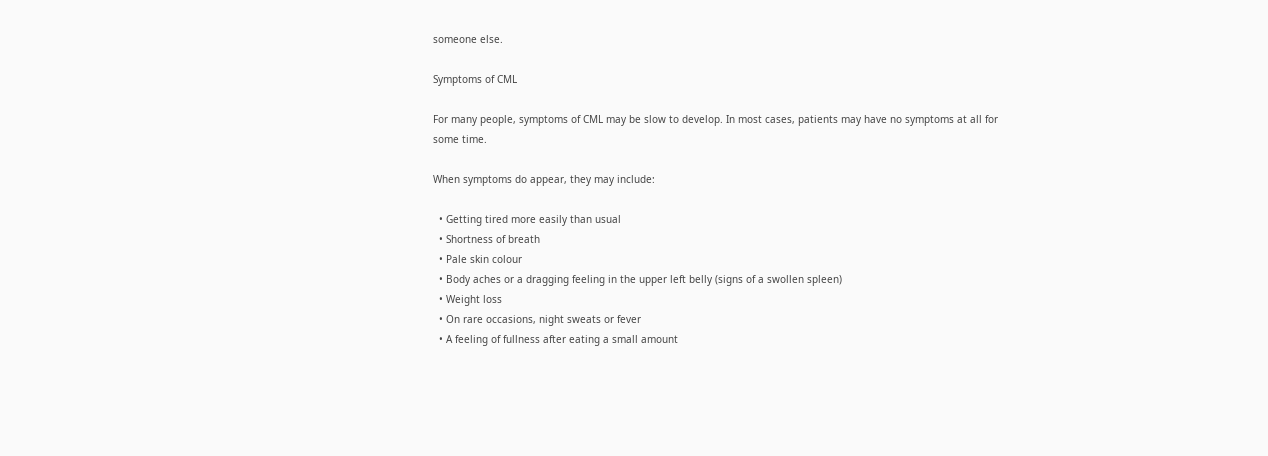someone else.

Symptoms of CML

For many people, symptoms of CML may be slow to develop. In most cases, patients may have no symptoms at all for some time.

When symptoms do appear, they may include:

  • Getting tired more easily than usual
  • Shortness of breath
  • Pale skin colour
  • Body aches or a dragging feeling in the upper left belly (signs of a swollen spleen)
  • Weight loss
  • On rare occasions, night sweats or fever
  • A feeling of fullness after eating a small amount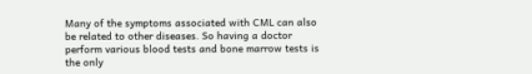Many of the symptoms associated with CML can also be related to other diseases. So having a doctor perform various blood tests and bone marrow tests is the only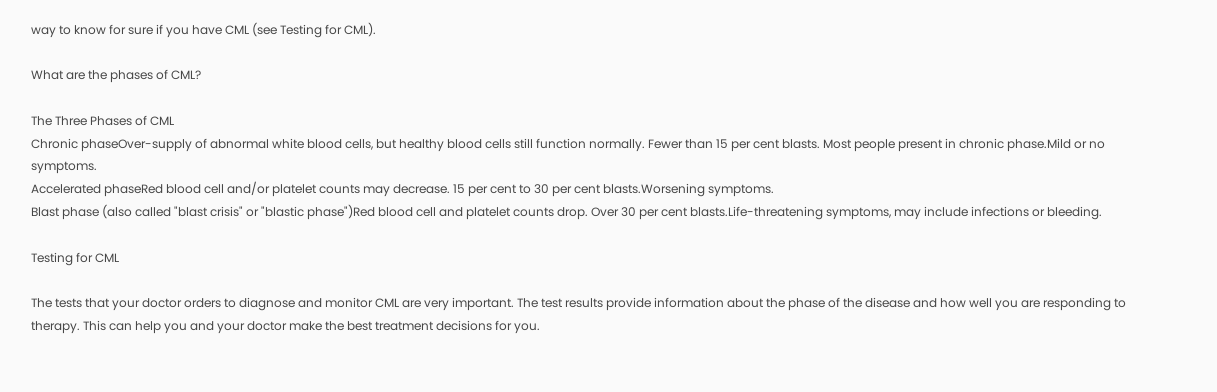way to know for sure if you have CML (see Testing for CML).

What are the phases of CML?

The Three Phases of CML
Chronic phaseOver-supply of abnormal white blood cells, but healthy blood cells still function normally. Fewer than 15 per cent blasts. Most people present in chronic phase.Mild or no symptoms.
Accelerated phaseRed blood cell and/or platelet counts may decrease. 15 per cent to 30 per cent blasts.Worsening symptoms.
Blast phase (also called "blast crisis" or "blastic phase")Red blood cell and platelet counts drop. Over 30 per cent blasts.Life-threatening symptoms, may include infections or bleeding.

Testing for CML

The tests that your doctor orders to diagnose and monitor CML are very important. The test results provide information about the phase of the disease and how well you are responding to therapy. This can help you and your doctor make the best treatment decisions for you.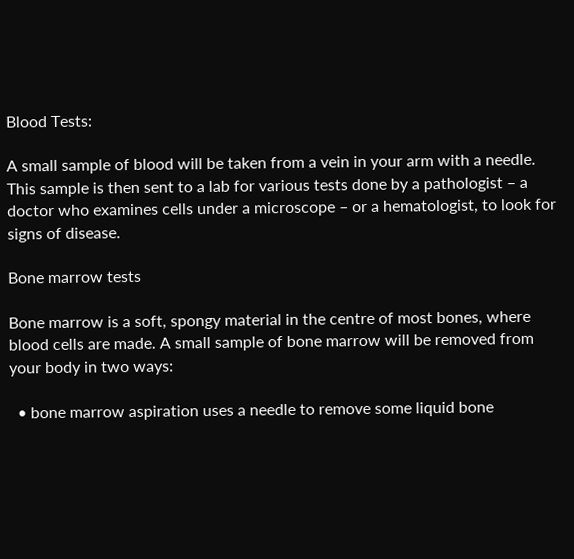Blood Tests:

A small sample of blood will be taken from a vein in your arm with a needle. This sample is then sent to a lab for various tests done by a pathologist – a doctor who examines cells under a microscope – or a hematologist, to look for signs of disease.

Bone marrow tests

Bone marrow is a soft, spongy material in the centre of most bones, where blood cells are made. A small sample of bone marrow will be removed from your body in two ways:

  • bone marrow aspiration uses a needle to remove some liquid bone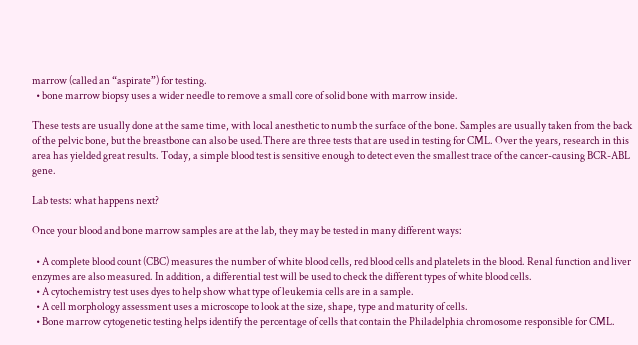marrow (called an “aspirate”) for testing.
  • bone marrow biopsy uses a wider needle to remove a small core of solid bone with marrow inside.

These tests are usually done at the same time, with local anesthetic to numb the surface of the bone. Samples are usually taken from the back of the pelvic bone, but the breastbone can also be used.There are three tests that are used in testing for CML. Over the years, research in this area has yielded great results. Today, a simple blood test is sensitive enough to detect even the smallest trace of the cancer-causing BCR-ABL gene.

Lab tests: what happens next?

Once your blood and bone marrow samples are at the lab, they may be tested in many different ways:

  • A complete blood count (CBC) measures the number of white blood cells, red blood cells and platelets in the blood. Renal function and liver enzymes are also measured. In addition, a differential test will be used to check the different types of white blood cells.
  • A cytochemistry test uses dyes to help show what type of leukemia cells are in a sample.
  • A cell morphology assessment uses a microscope to look at the size, shape, type and maturity of cells.
  • Bone marrow cytogenetic testing helps identify the percentage of cells that contain the Philadelphia chromosome responsible for CML.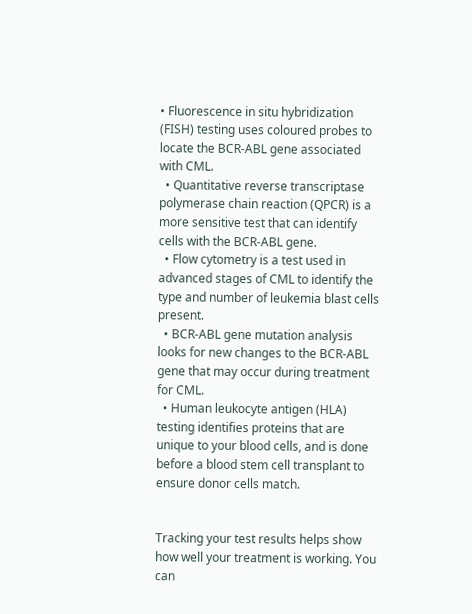• Fluorescence in situ hybridization (FISH) testing uses coloured probes to locate the BCR-ABL gene associated with CML.
  • Quantitative reverse transcriptase polymerase chain reaction (QPCR) is a more sensitive test that can identify cells with the BCR-ABL gene.
  • Flow cytometry is a test used in advanced stages of CML to identify the type and number of leukemia blast cells present.
  • BCR-ABL gene mutation analysis looks for new changes to the BCR-ABL gene that may occur during treatment for CML.
  • Human leukocyte antigen (HLA) testing identifies proteins that are unique to your blood cells, and is done before a blood stem cell transplant to ensure donor cells match.


Tracking your test results helps show how well your treatment is working. You can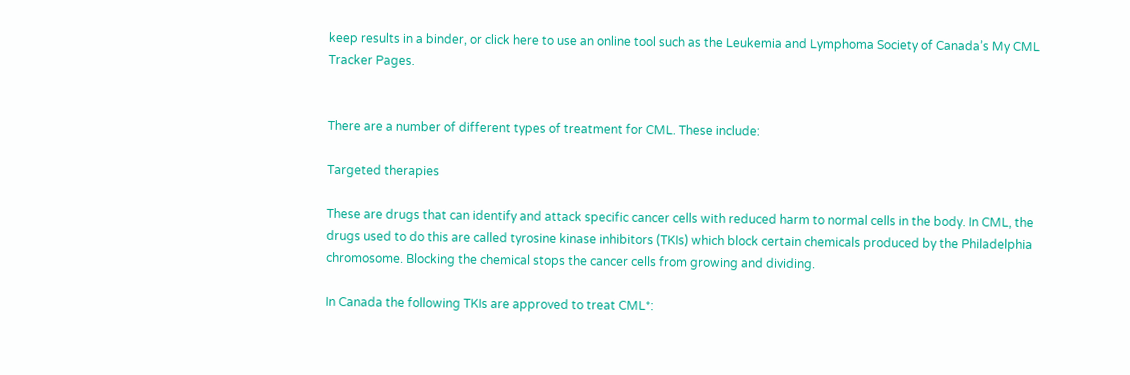keep results in a binder, or click here to use an online tool such as the Leukemia and Lymphoma Society of Canada’s My CML Tracker Pages.


There are a number of different types of treatment for CML. These include:

Targeted therapies

These are drugs that can identify and attack specific cancer cells with reduced harm to normal cells in the body. In CML, the drugs used to do this are called tyrosine kinase inhibitors (TKIs) which block certain chemicals produced by the Philadelphia chromosome. Blocking the chemical stops the cancer cells from growing and dividing.

In Canada the following TKIs are approved to treat CML*: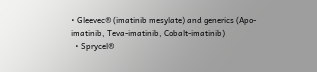• Gleevec® (imatinib mesylate) and generics (Apo-imatinib, Teva-imatinib, Cobalt-imatinib)
  • Sprycel®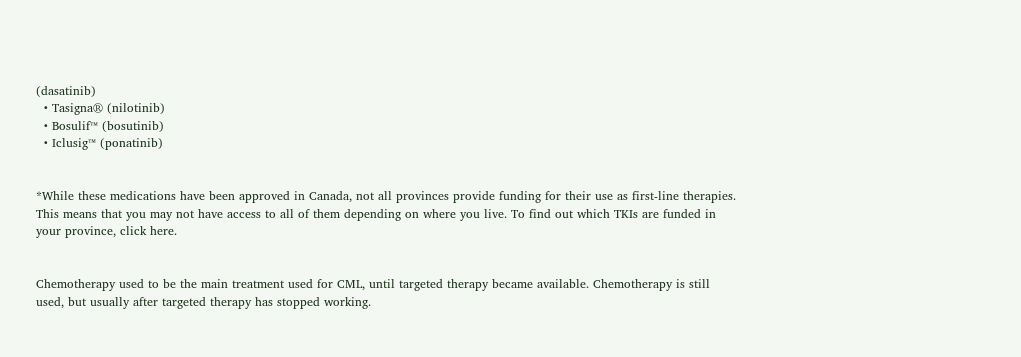(dasatinib)
  • Tasigna® (nilotinib)
  • Bosulif™ (bosutinib)
  • Iclusig™ (ponatinib)


*While these medications have been approved in Canada, not all provinces provide funding for their use as first-line therapies. This means that you may not have access to all of them depending on where you live. To find out which TKIs are funded in your province, click here.


Chemotherapy used to be the main treatment used for CML, until targeted therapy became available. Chemotherapy is still used, but usually after targeted therapy has stopped working.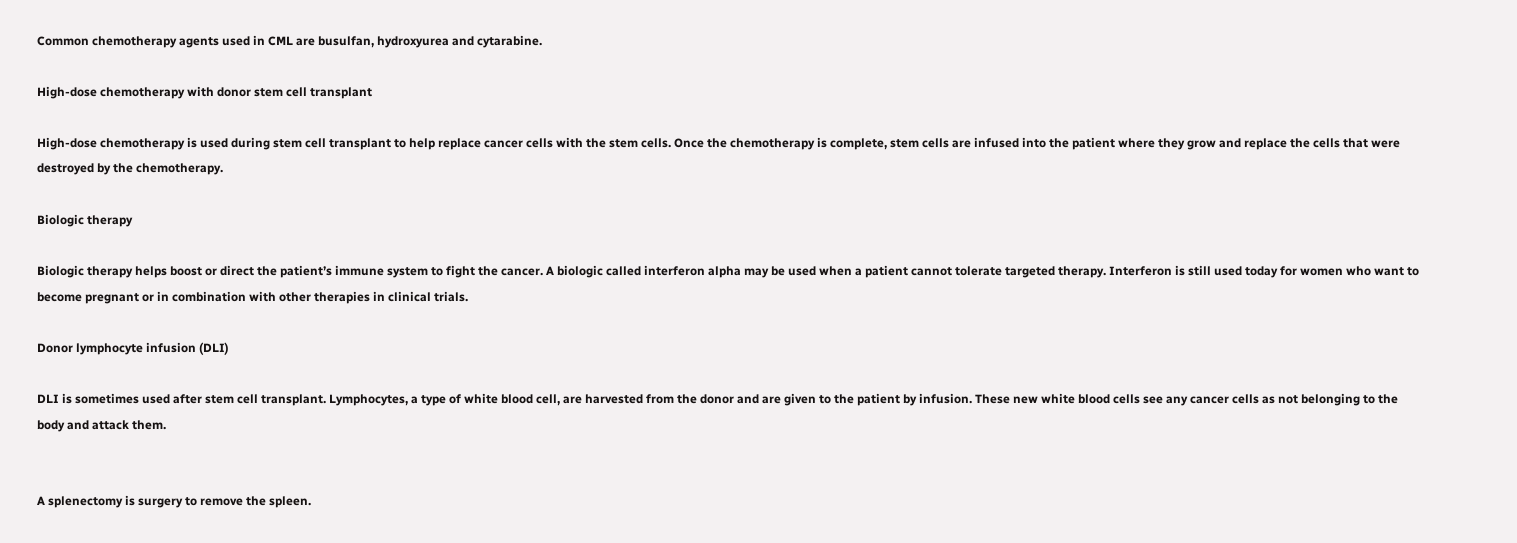Common chemotherapy agents used in CML are busulfan, hydroxyurea and cytarabine.

High-dose chemotherapy with donor stem cell transplant

High-dose chemotherapy is used during stem cell transplant to help replace cancer cells with the stem cells. Once the chemotherapy is complete, stem cells are infused into the patient where they grow and replace the cells that were destroyed by the chemotherapy.

Biologic therapy

Biologic therapy helps boost or direct the patient’s immune system to fight the cancer. A biologic called interferon alpha may be used when a patient cannot tolerate targeted therapy. Interferon is still used today for women who want to become pregnant or in combination with other therapies in clinical trials.

Donor lymphocyte infusion (DLI)

DLI is sometimes used after stem cell transplant. Lymphocytes, a type of white blood cell, are harvested from the donor and are given to the patient by infusion. These new white blood cells see any cancer cells as not belonging to the body and attack them.


A splenectomy is surgery to remove the spleen.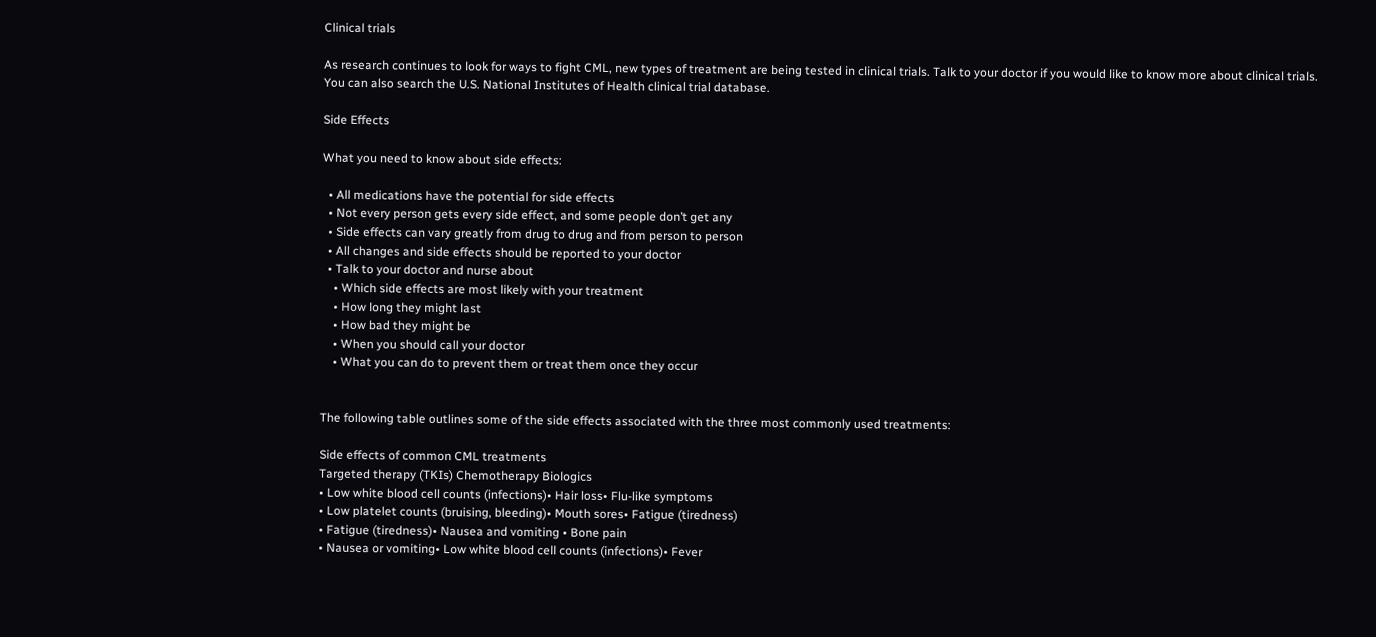Clinical trials

As research continues to look for ways to fight CML, new types of treatment are being tested in clinical trials. Talk to your doctor if you would like to know more about clinical trials. You can also search the U.S. National Institutes of Health clinical trial database.

Side Effects

What you need to know about side effects:

  • All medications have the potential for side effects
  • Not every person gets every side effect, and some people don’t get any
  • Side effects can vary greatly from drug to drug and from person to person
  • All changes and side effects should be reported to your doctor
  • Talk to your doctor and nurse about
    • Which side effects are most likely with your treatment
    • How long they might last
    • How bad they might be
    • When you should call your doctor
    • What you can do to prevent them or treat them once they occur


The following table outlines some of the side effects associated with the three most commonly used treatments:

Side effects of common CML treatments
Targeted therapy (TKIs) Chemotherapy Biologics
• Low white blood cell counts (infections)• Hair loss• Flu-like symptoms
• Low platelet counts (bruising, bleeding)• Mouth sores• Fatigue (tiredness)
• Fatigue (tiredness)• Nausea and vomiting • Bone pain
• Nausea or vomiting• Low white blood cell counts (infections)• Fever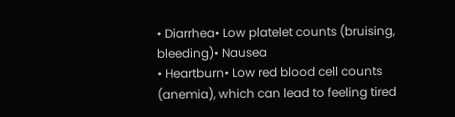• Diarrhea• Low platelet counts (bruising, bleeding)• Nausea
• Heartburn• Low red blood cell counts (anemia), which can lead to feeling tired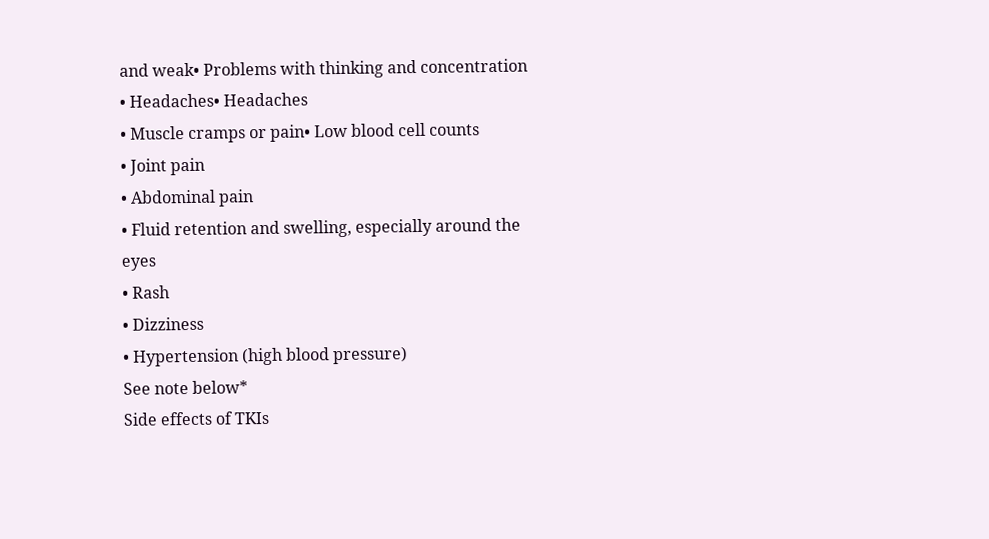and weak• Problems with thinking and concentration
• Headaches• Headaches
• Muscle cramps or pain• Low blood cell counts
• Joint pain
• Abdominal pain
• Fluid retention and swelling, especially around the eyes
• Rash
• Dizziness
• Hypertension (high blood pressure)
See note below*
Side effects of TKIs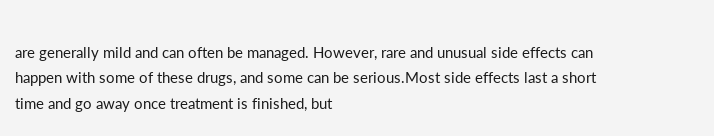are generally mild and can often be managed. However, rare and unusual side effects can happen with some of these drugs, and some can be serious.Most side effects last a short time and go away once treatment is finished, but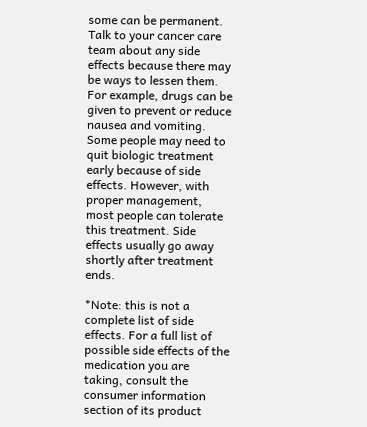some can be permanent.
Talk to your cancer care team about any side effects because there may be ways to lessen them. For example, drugs can be given to prevent or reduce nausea and vomiting.
Some people may need to quit biologic treatment early because of side effects. However, with proper management, most people can tolerate this treatment. Side effects usually go away shortly after treatment ends.

*Note: this is not a complete list of side effects. For a full list of possible side effects of the medication you are taking, consult the consumer information section of its product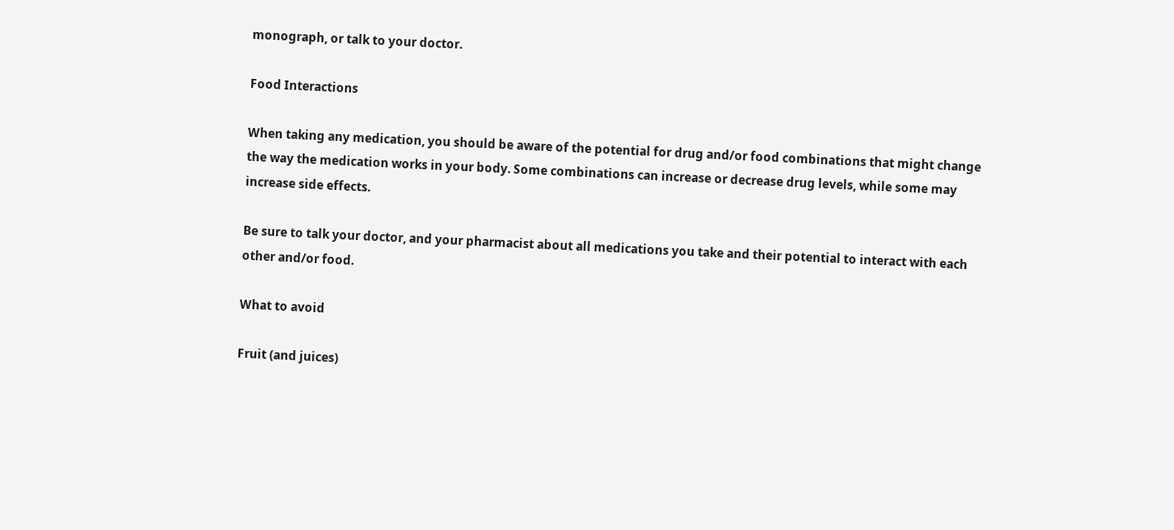monograph, or talk to your doctor.

Food Interactions

When taking any medication, you should be aware of the potential for drug and/or food combinations that might change the way the medication works in your body. Some combinations can increase or decrease drug levels, while some may increase side effects.

Be sure to talk your doctor, and your pharmacist about all medications you take and their potential to interact with each other and/or food.

What to avoid

Fruit (and juices)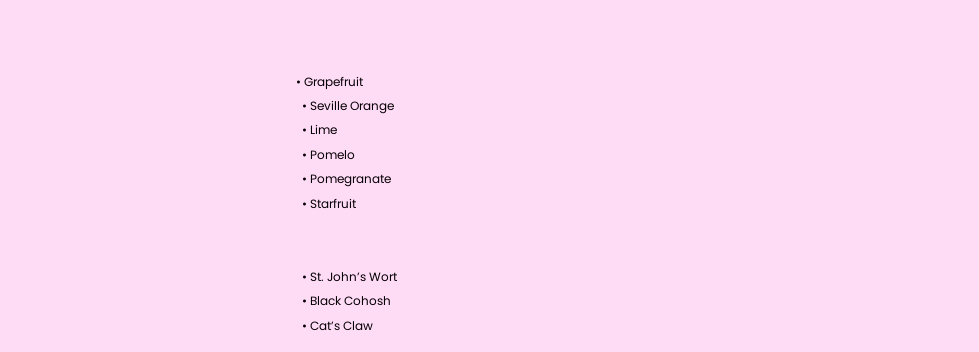• Grapefruit
  • Seville Orange
  • Lime
  • Pomelo
  • Pomegranate
  • Starfruit


  • St. John’s Wort
  • Black Cohosh
  • Cat’s Claw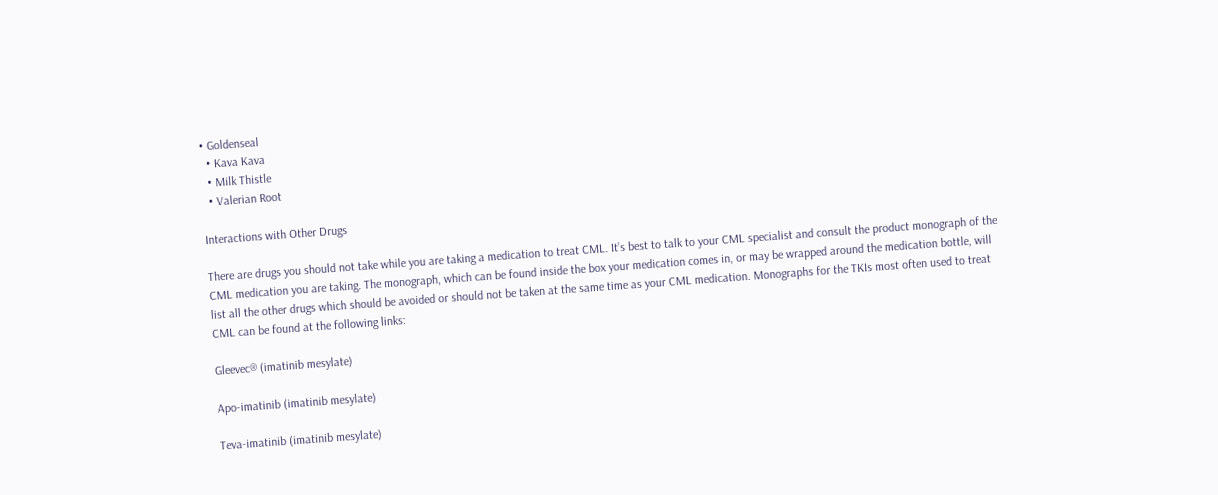• Goldenseal
  • Kava Kava
  • Milk Thistle
  • Valerian Root

Interactions with Other Drugs

There are drugs you should not take while you are taking a medication to treat CML. It’s best to talk to your CML specialist and consult the product monograph of the CML medication you are taking. The monograph, which can be found inside the box your medication comes in, or may be wrapped around the medication bottle, will list all the other drugs which should be avoided or should not be taken at the same time as your CML medication. Monographs for the TKIs most often used to treat CML can be found at the following links:

Gleevec® (imatinib mesylate)

Apo-imatinib (imatinib mesylate)

Teva-imatinib (imatinib mesylate)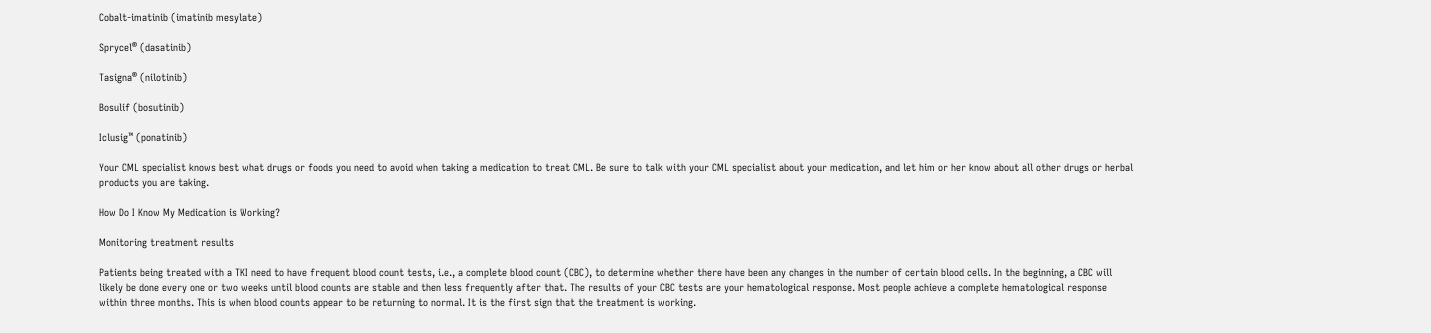Cobalt-imatinib (imatinib mesylate)

Sprycel® (dasatinib)

Tasigna® (nilotinib)

Bosulif (bosutinib)

Iclusig™ (ponatinib)

Your CML specialist knows best what drugs or foods you need to avoid when taking a medication to treat CML. Be sure to talk with your CML specialist about your medication, and let him or her know about all other drugs or herbal products you are taking.

How Do I Know My Medication is Working?

Monitoring treatment results

Patients being treated with a TKI need to have frequent blood count tests, i.e., a complete blood count (CBC), to determine whether there have been any changes in the number of certain blood cells. In the beginning, a CBC will likely be done every one or two weeks until blood counts are stable and then less frequently after that. The results of your CBC tests are your hematological response. Most people achieve a complete hematological response within three months. This is when blood counts appear to be returning to normal. It is the first sign that the treatment is working.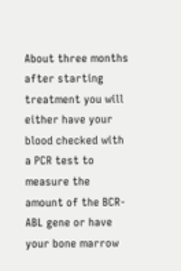About three months after starting treatment you will either have your blood checked with a PCR test to measure the amount of the BCR-ABL gene or have your bone marrow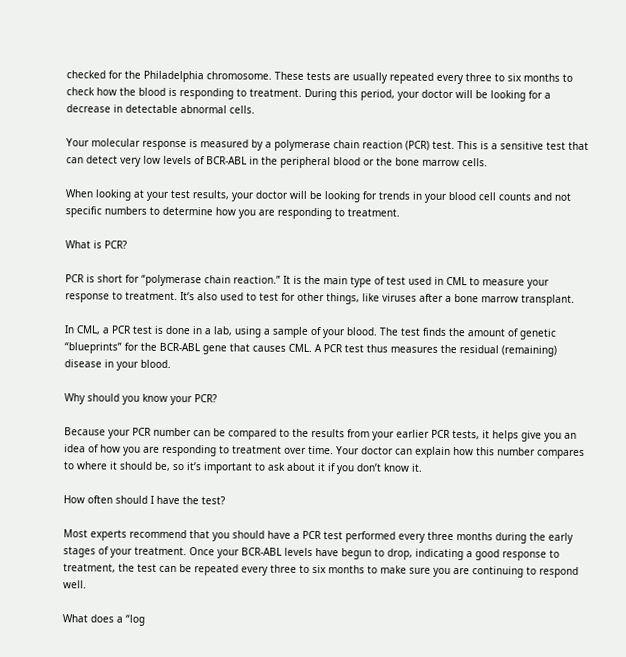checked for the Philadelphia chromosome. These tests are usually repeated every three to six months to check how the blood is responding to treatment. During this period, your doctor will be looking for a decrease in detectable abnormal cells.

Your molecular response is measured by a polymerase chain reaction (PCR) test. This is a sensitive test that can detect very low levels of BCR-ABL in the peripheral blood or the bone marrow cells.

When looking at your test results, your doctor will be looking for trends in your blood cell counts and not specific numbers to determine how you are responding to treatment.

What is PCR?

PCR is short for “polymerase chain reaction.” It is the main type of test used in CML to measure your response to treatment. It’s also used to test for other things, like viruses after a bone marrow transplant.

In CML, a PCR test is done in a lab, using a sample of your blood. The test finds the amount of genetic “blueprints” for the BCR-ABL gene that causes CML. A PCR test thus measures the residual (remaining) disease in your blood.

Why should you know your PCR?

Because your PCR number can be compared to the results from your earlier PCR tests, it helps give you an idea of how you are responding to treatment over time. Your doctor can explain how this number compares to where it should be, so it’s important to ask about it if you don’t know it.

How often should I have the test?

Most experts recommend that you should have a PCR test performed every three months during the early stages of your treatment. Once your BCR-ABL levels have begun to drop, indicating a good response to treatment, the test can be repeated every three to six months to make sure you are continuing to respond well.

What does a “log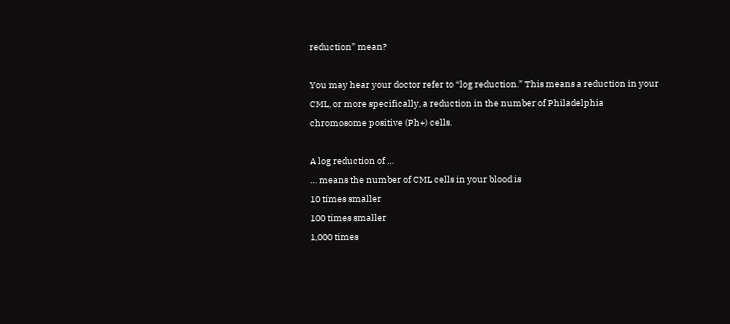reduction” mean?

You may hear your doctor refer to “log reduction.” This means a reduction in your CML, or more specifically, a reduction in the number of Philadelphia chromosome positive (Ph+) cells.

A log reduction of …
… means the number of CML cells in your blood is
10 times smaller
100 times smaller
1,000 times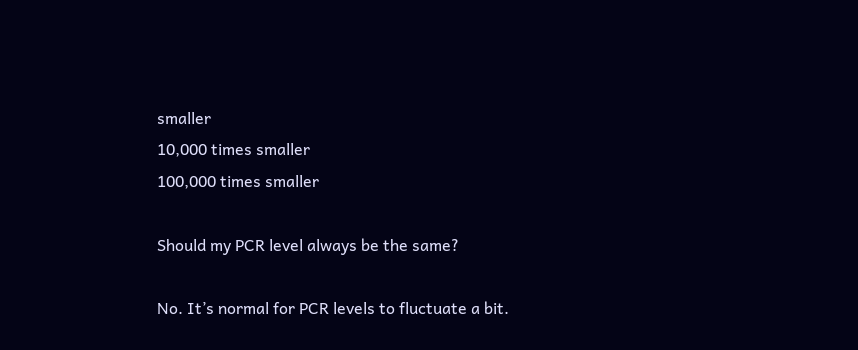smaller
10,000 times smaller
100,000 times smaller

Should my PCR level always be the same?

No. It’s normal for PCR levels to fluctuate a bit.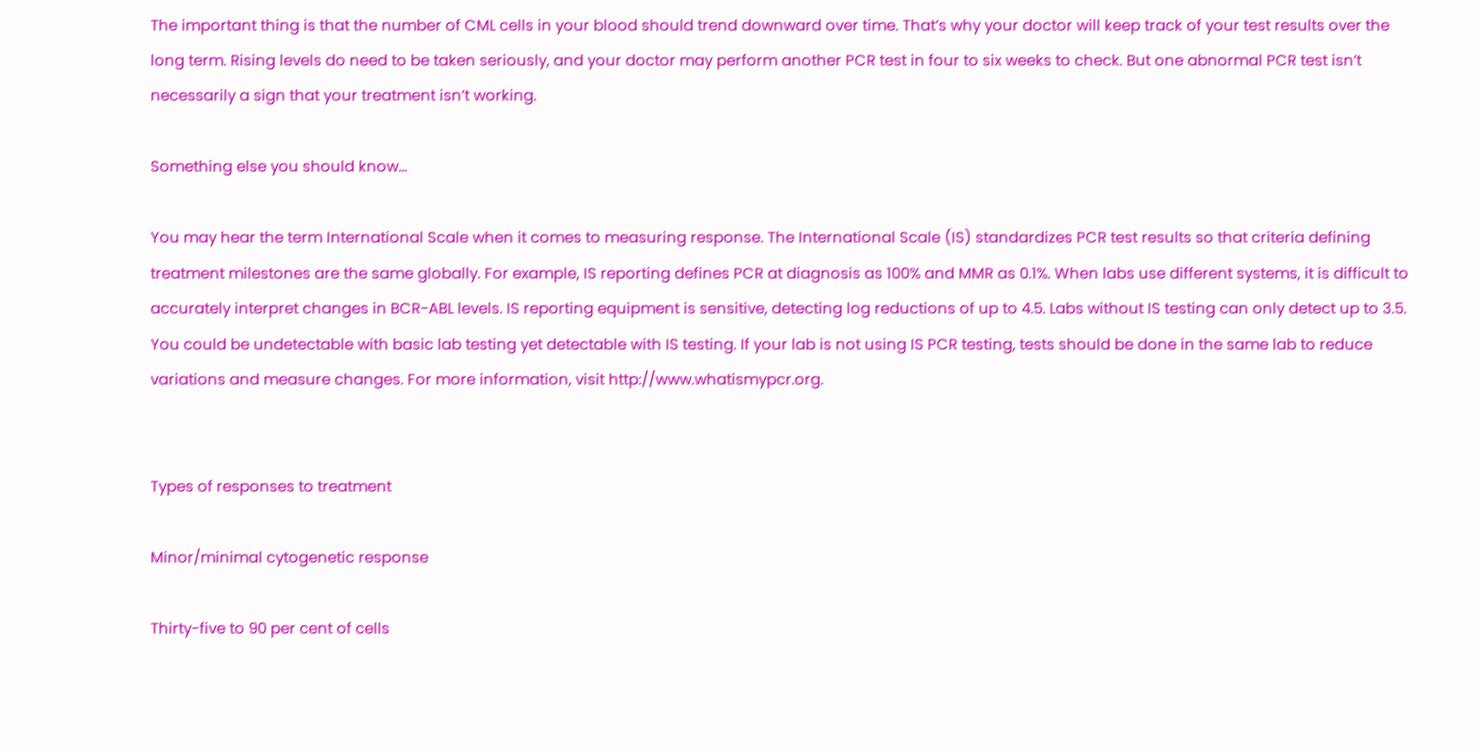The important thing is that the number of CML cells in your blood should trend downward over time. That’s why your doctor will keep track of your test results over the long term. Rising levels do need to be taken seriously, and your doctor may perform another PCR test in four to six weeks to check. But one abnormal PCR test isn’t necessarily a sign that your treatment isn’t working.

Something else you should know…

You may hear the term International Scale when it comes to measuring response. The International Scale (IS) standardizes PCR test results so that criteria defining treatment milestones are the same globally. For example, IS reporting defines PCR at diagnosis as 100% and MMR as 0.1%. When labs use different systems, it is difficult to accurately interpret changes in BCR-ABL levels. IS reporting equipment is sensitive, detecting log reductions of up to 4.5. Labs without IS testing can only detect up to 3.5. You could be undetectable with basic lab testing yet detectable with IS testing. If your lab is not using IS PCR testing, tests should be done in the same lab to reduce variations and measure changes. For more information, visit http://www.whatismypcr.org.


Types of responses to treatment

Minor/minimal cytogenetic response

Thirty-five to 90 per cent of cells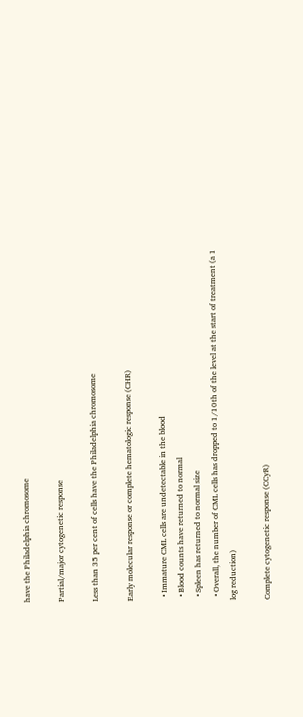have the Philadelphia chromosome

Partial/major cytogenetic response

Less than 35 per cent of cells have the Philadelphia chromosome

Early molecular response or complete hematologic response (CHR)

  • Immature CML cells are undetectable in the blood
  • Blood counts have returned to normal
  • Spleen has returned to normal size
  • Overall, the number of CML cells has dropped to 1/10th of the level at the start of treatment (a 1 log reduction)

Complete cytogenetic response (CCyR)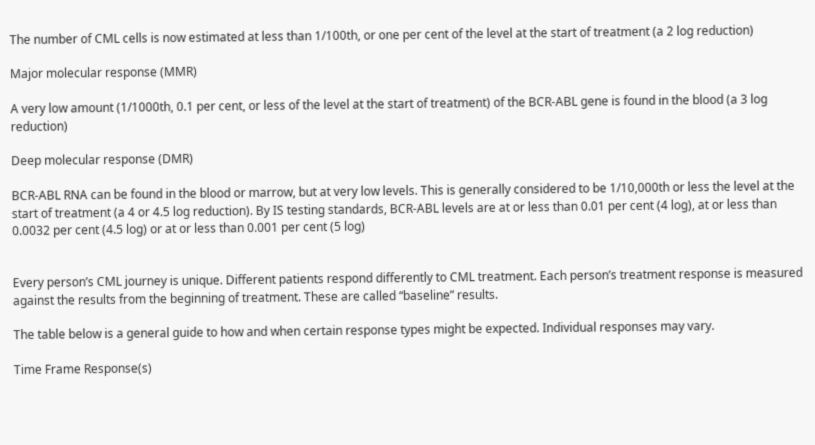The number of CML cells is now estimated at less than 1/100th, or one per cent of the level at the start of treatment (a 2 log reduction)

Major molecular response (MMR)

A very low amount (1/1000th, 0.1 per cent, or less of the level at the start of treatment) of the BCR-ABL gene is found in the blood (a 3 log reduction)

Deep molecular response (DMR)

BCR-ABL RNA can be found in the blood or marrow, but at very low levels. This is generally considered to be 1/10,000th or less the level at the start of treatment (a 4 or 4.5 log reduction). By IS testing standards, BCR-ABL levels are at or less than 0.01 per cent (4 log), at or less than 0.0032 per cent (4.5 log) or at or less than 0.001 per cent (5 log)


Every person’s CML journey is unique. Different patients respond differently to CML treatment. Each person’s treatment response is measured against the results from the beginning of treatment. These are called “baseline” results.

The table below is a general guide to how and when certain response types might be expected. Individual responses may vary.

Time Frame Response(s)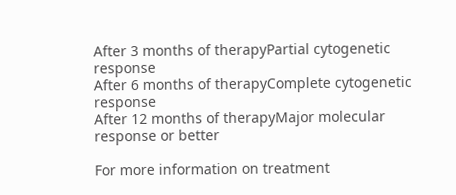After 3 months of therapyPartial cytogenetic response
After 6 months of therapyComplete cytogenetic response
After 12 months of therapyMajor molecular response or better

For more information on treatment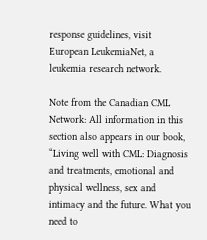response guidelines, visit European LeukemiaNet, a leukemia research network.

Note from the Canadian CML Network: All information in this section also appears in our book, “Living well with CML: Diagnosis and treatments, emotional and physical wellness, sex and intimacy and the future. What you need to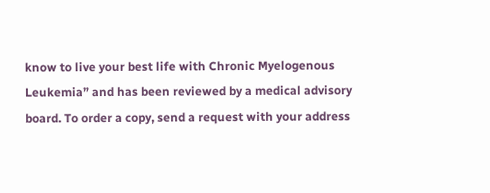know to live your best life with Chronic Myelogenous Leukemia” and has been reviewed by a medical advisory board. To order a copy, send a request with your address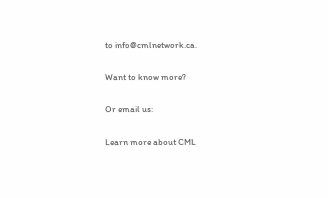to info@cmlnetwork.ca.

Want to know more?

Or email us:

Learn more about CML